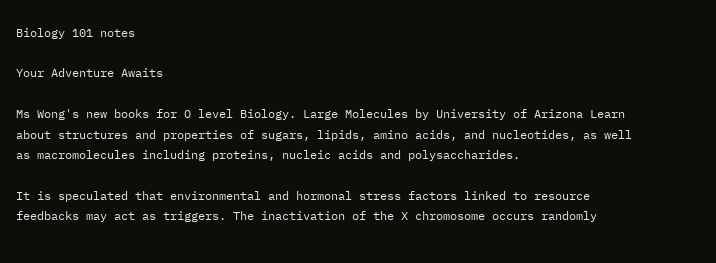Biology 101 notes

Your Adventure Awaits

Ms Wong's new books for O level Biology. Large Molecules by University of Arizona Learn about structures and properties of sugars, lipids, amino acids, and nucleotides, as well as macromolecules including proteins, nucleic acids and polysaccharides.

It is speculated that environmental and hormonal stress factors linked to resource feedbacks may act as triggers. The inactivation of the X chromosome occurs randomly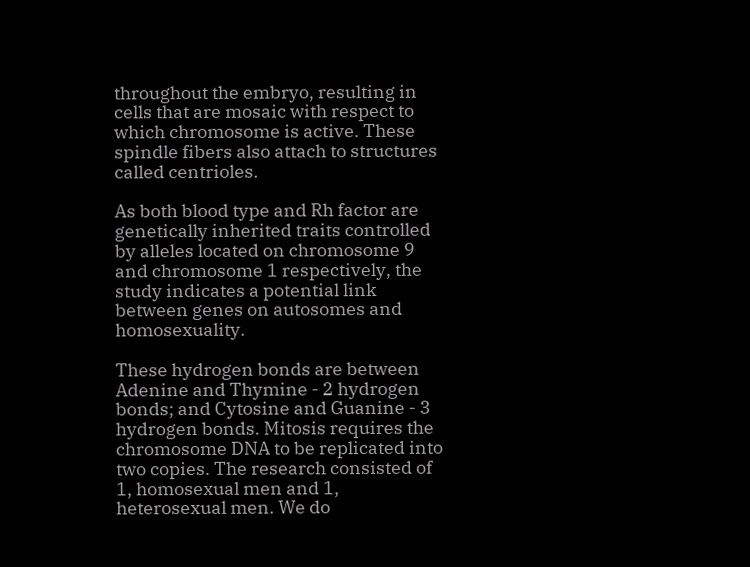throughout the embryo, resulting in cells that are mosaic with respect to which chromosome is active. These spindle fibers also attach to structures called centrioles.

As both blood type and Rh factor are genetically inherited traits controlled by alleles located on chromosome 9 and chromosome 1 respectively, the study indicates a potential link between genes on autosomes and homosexuality.

These hydrogen bonds are between Adenine and Thymine - 2 hydrogen bonds; and Cytosine and Guanine - 3 hydrogen bonds. Mitosis requires the chromosome DNA to be replicated into two copies. The research consisted of 1, homosexual men and 1, heterosexual men. We do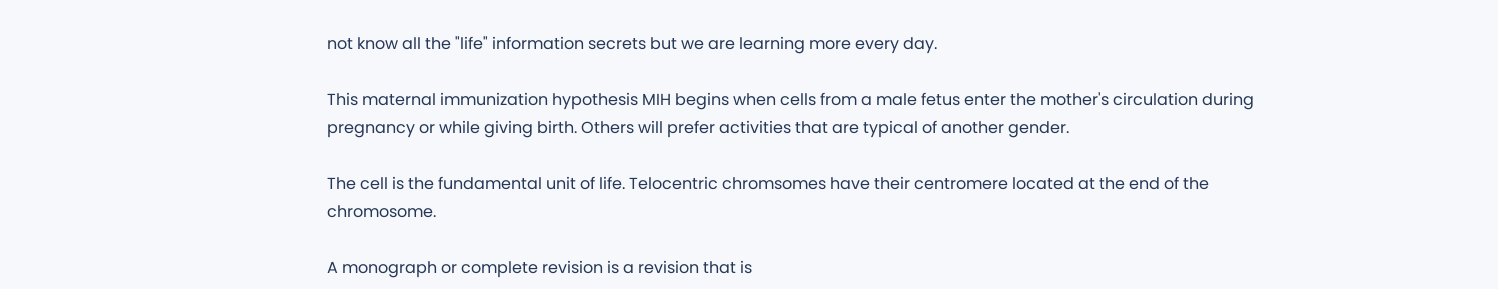not know all the "life" information secrets but we are learning more every day.

This maternal immunization hypothesis MIH begins when cells from a male fetus enter the mother's circulation during pregnancy or while giving birth. Others will prefer activities that are typical of another gender.

The cell is the fundamental unit of life. Telocentric chromsomes have their centromere located at the end of the chromosome.

A monograph or complete revision is a revision that is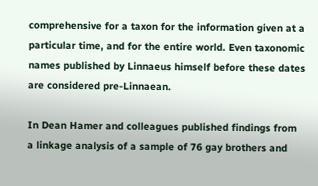comprehensive for a taxon for the information given at a particular time, and for the entire world. Even taxonomic names published by Linnaeus himself before these dates are considered pre-Linnaean.

In Dean Hamer and colleagues published findings from a linkage analysis of a sample of 76 gay brothers and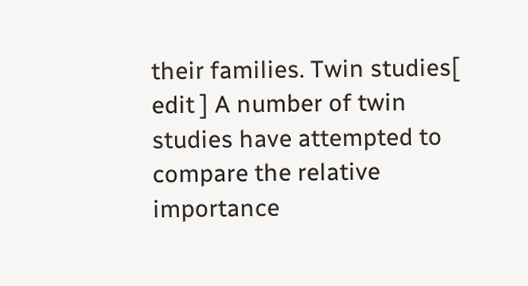their families. Twin studies[ edit ] A number of twin studies have attempted to compare the relative importance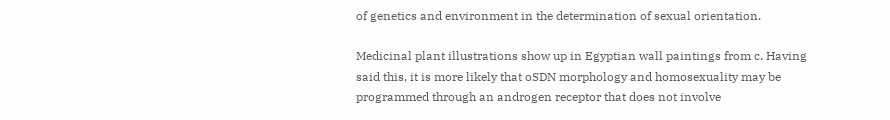of genetics and environment in the determination of sexual orientation.

Medicinal plant illustrations show up in Egyptian wall paintings from c. Having said this, it is more likely that oSDN morphology and homosexuality may be programmed through an androgen receptor that does not involve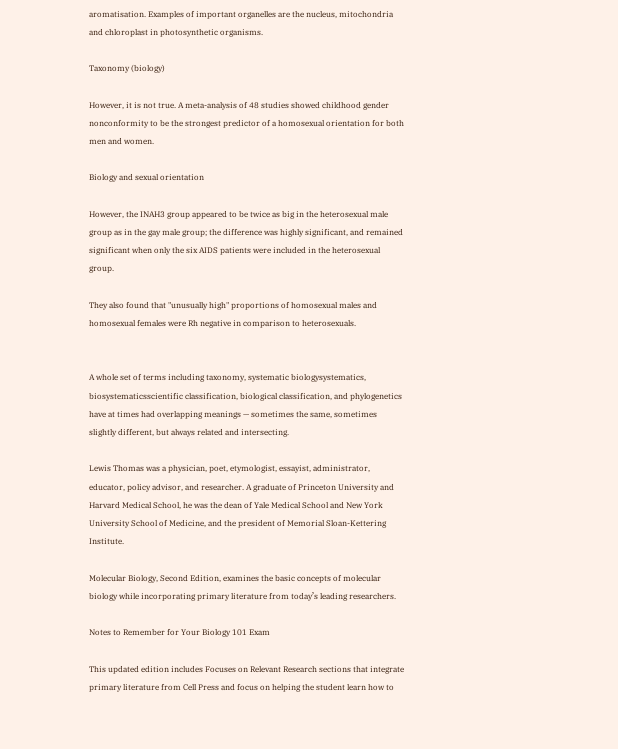aromatisation. Examples of important organelles are the nucleus, mitochondria and chloroplast in photosynthetic organisms.

Taxonomy (biology)

However, it is not true. A meta-analysis of 48 studies showed childhood gender nonconformity to be the strongest predictor of a homosexual orientation for both men and women.

Biology and sexual orientation

However, the INAH3 group appeared to be twice as big in the heterosexual male group as in the gay male group; the difference was highly significant, and remained significant when only the six AIDS patients were included in the heterosexual group.

They also found that "unusually high" proportions of homosexual males and homosexual females were Rh negative in comparison to heterosexuals.


A whole set of terms including taxonomy, systematic biologysystematics, biosystematicsscientific classification, biological classification, and phylogenetics have at times had overlapping meanings — sometimes the same, sometimes slightly different, but always related and intersecting.

Lewis Thomas was a physician, poet, etymologist, essayist, administrator, educator, policy advisor, and researcher. A graduate of Princeton University and Harvard Medical School, he was the dean of Yale Medical School and New York University School of Medicine, and the president of Memorial Sloan-Kettering Institute.

Molecular Biology, Second Edition, examines the basic concepts of molecular biology while incorporating primary literature from today’s leading researchers.

Notes to Remember for Your Biology 101 Exam

This updated edition includes Focuses on Relevant Research sections that integrate primary literature from Cell Press and focus on helping the student learn how to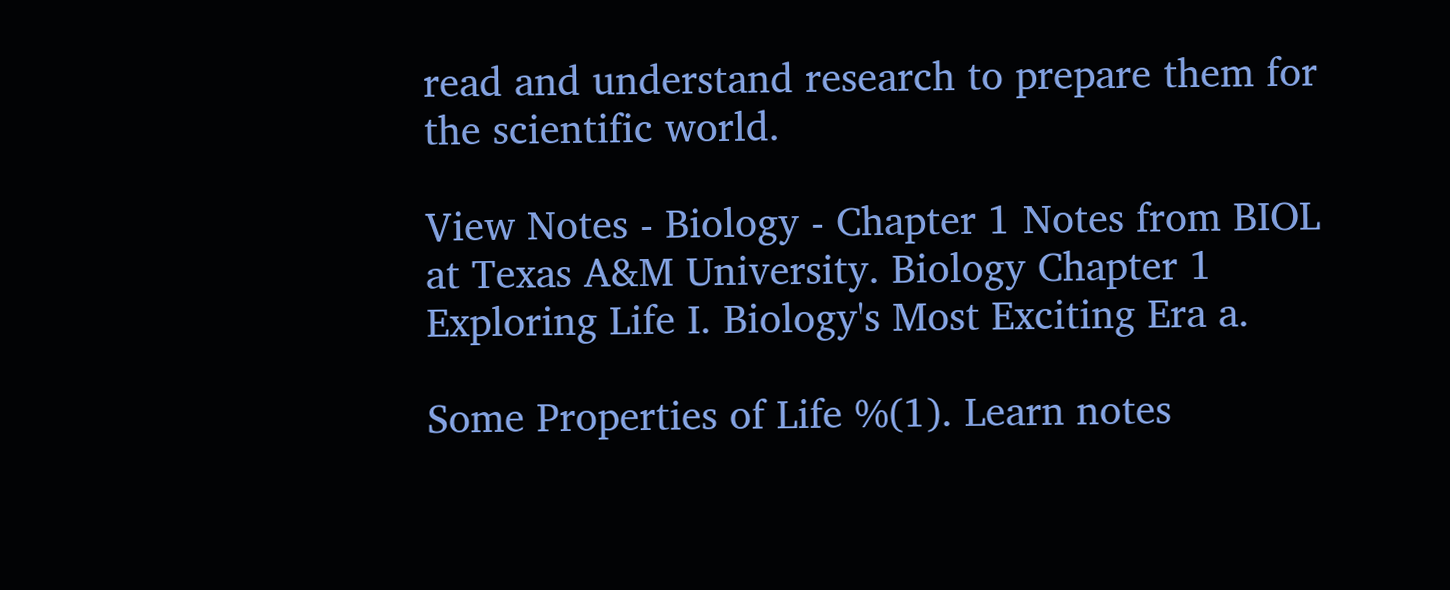read and understand research to prepare them for the scientific world.

View Notes - Biology - Chapter 1 Notes from BIOL at Texas A&M University. Biology Chapter 1 Exploring Life I. Biology's Most Exciting Era a.

Some Properties of Life %(1). Learn notes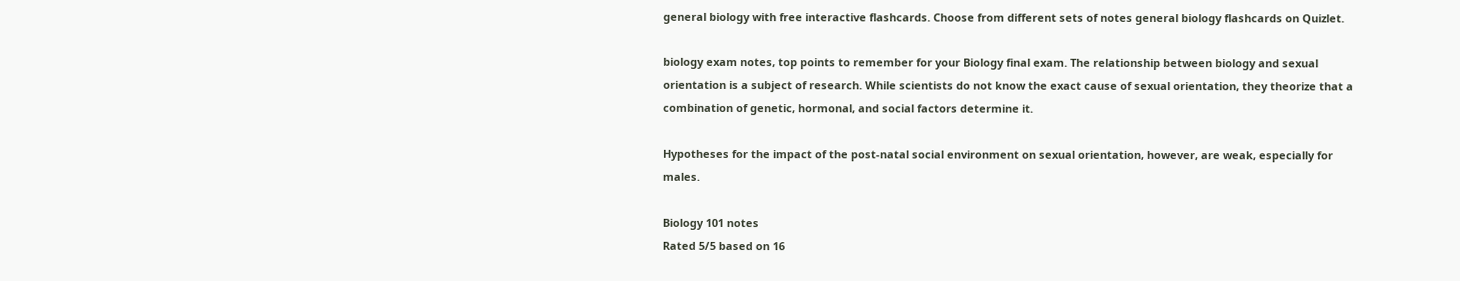general biology with free interactive flashcards. Choose from different sets of notes general biology flashcards on Quizlet.

biology exam notes, top points to remember for your Biology final exam. The relationship between biology and sexual orientation is a subject of research. While scientists do not know the exact cause of sexual orientation, they theorize that a combination of genetic, hormonal, and social factors determine it.

Hypotheses for the impact of the post-natal social environment on sexual orientation, however, are weak, especially for males.

Biology 101 notes
Rated 5/5 based on 16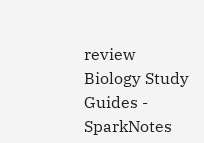review
Biology Study Guides - SparkNotes